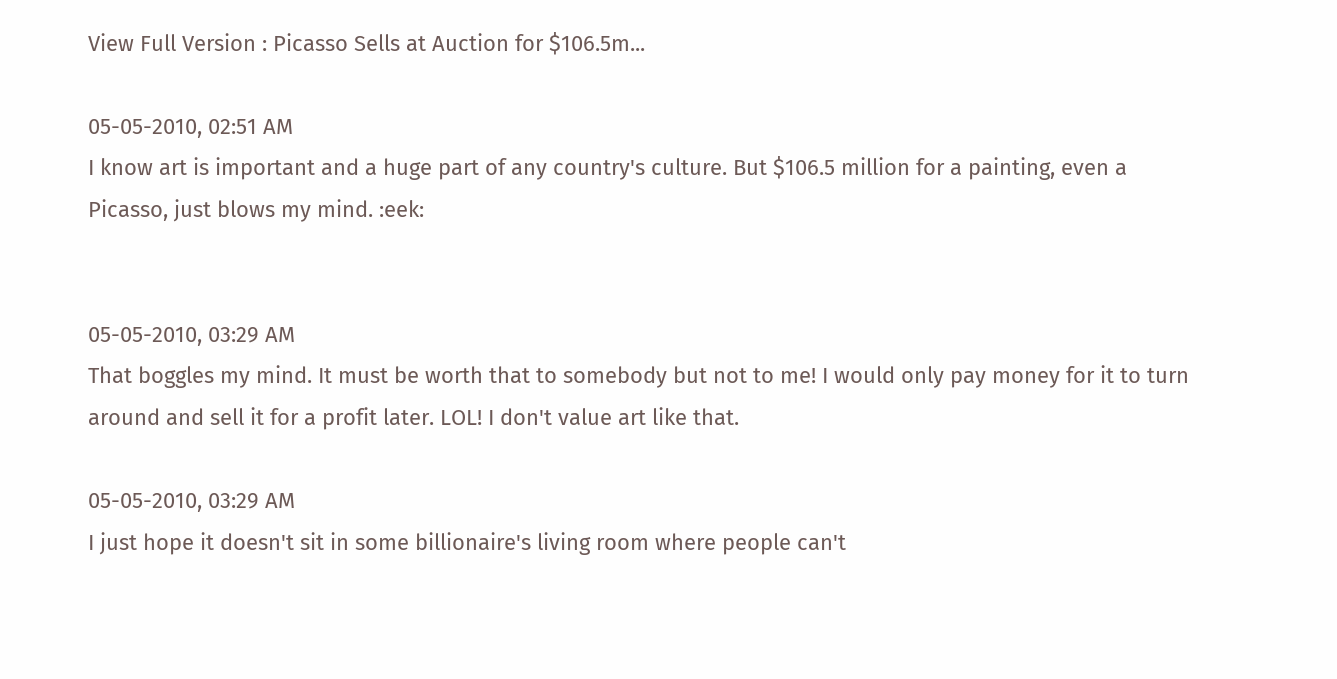View Full Version : Picasso Sells at Auction for $106.5m...

05-05-2010, 02:51 AM
I know art is important and a huge part of any country's culture. But $106.5 million for a painting, even a Picasso, just blows my mind. :eek:


05-05-2010, 03:29 AM
That boggles my mind. It must be worth that to somebody but not to me! I would only pay money for it to turn around and sell it for a profit later. LOL! I don't value art like that.

05-05-2010, 03:29 AM
I just hope it doesn't sit in some billionaire's living room where people can't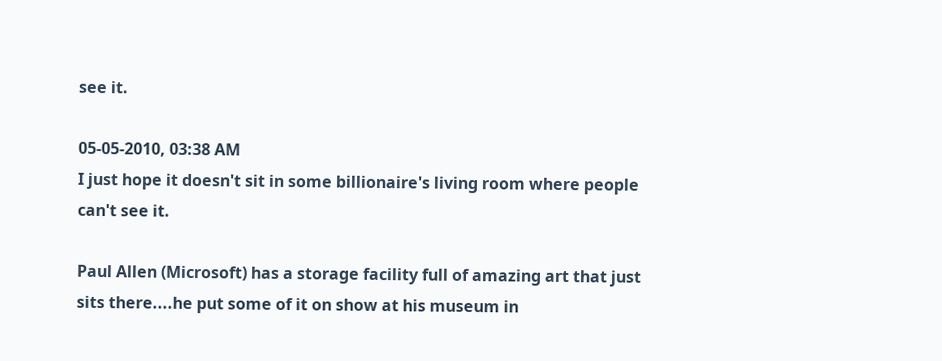see it.

05-05-2010, 03:38 AM
I just hope it doesn't sit in some billionaire's living room where people can't see it.

Paul Allen (Microsoft) has a storage facility full of amazing art that just sits there....he put some of it on show at his museum in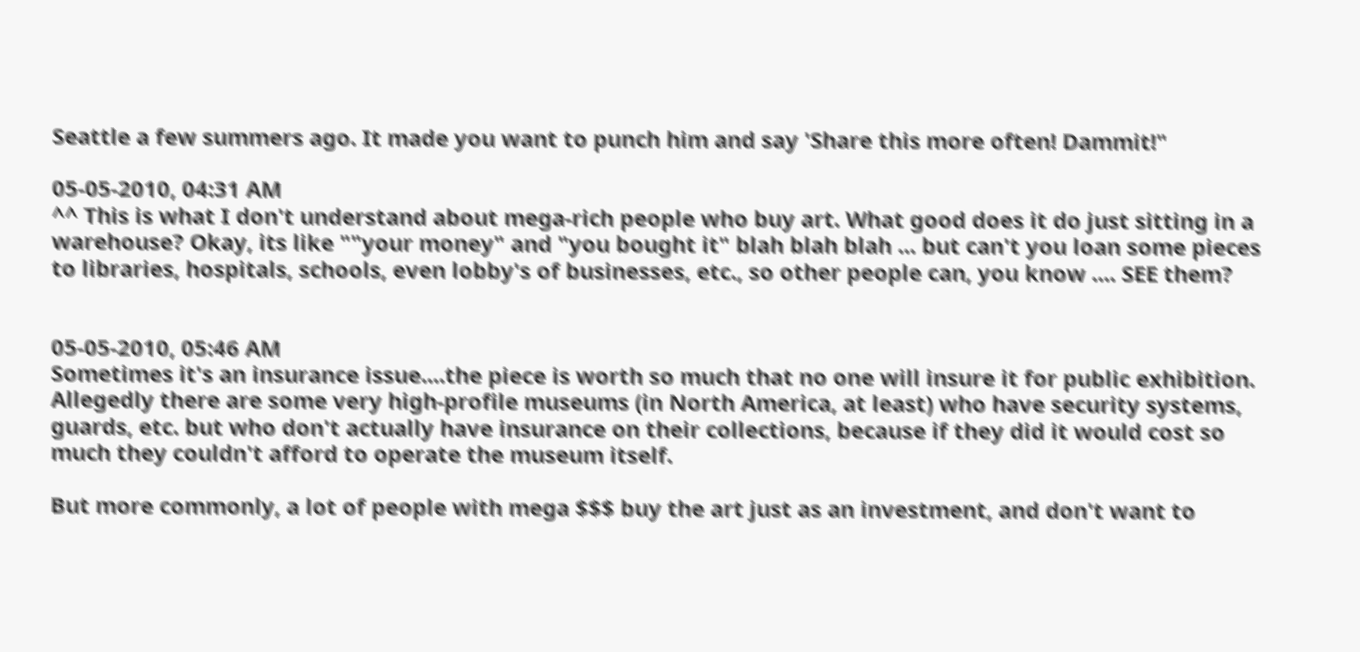Seattle a few summers ago. It made you want to punch him and say 'Share this more often! Dammit!"

05-05-2010, 04:31 AM
^^ This is what I don't understand about mega-rich people who buy art. What good does it do just sitting in a warehouse? Okay, its like ""your money" and "you bought it" blah blah blah ... but can't you loan some pieces to libraries, hospitals, schools, even lobby's of businesses, etc., so other people can, you know .... SEE them?


05-05-2010, 05:46 AM
Sometimes it's an insurance issue....the piece is worth so much that no one will insure it for public exhibition. Allegedly there are some very high-profile museums (in North America, at least) who have security systems, guards, etc. but who don't actually have insurance on their collections, because if they did it would cost so much they couldn't afford to operate the museum itself.

But more commonly, a lot of people with mega $$$ buy the art just as an investment, and don't want to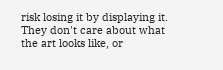risk losing it by displaying it. They don't care about what the art looks like, or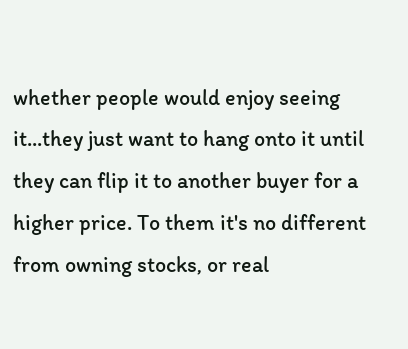whether people would enjoy seeing it...they just want to hang onto it until they can flip it to another buyer for a higher price. To them it's no different from owning stocks, or real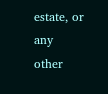estate, or any other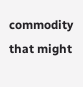commodity that might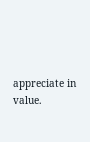appreciate in value.